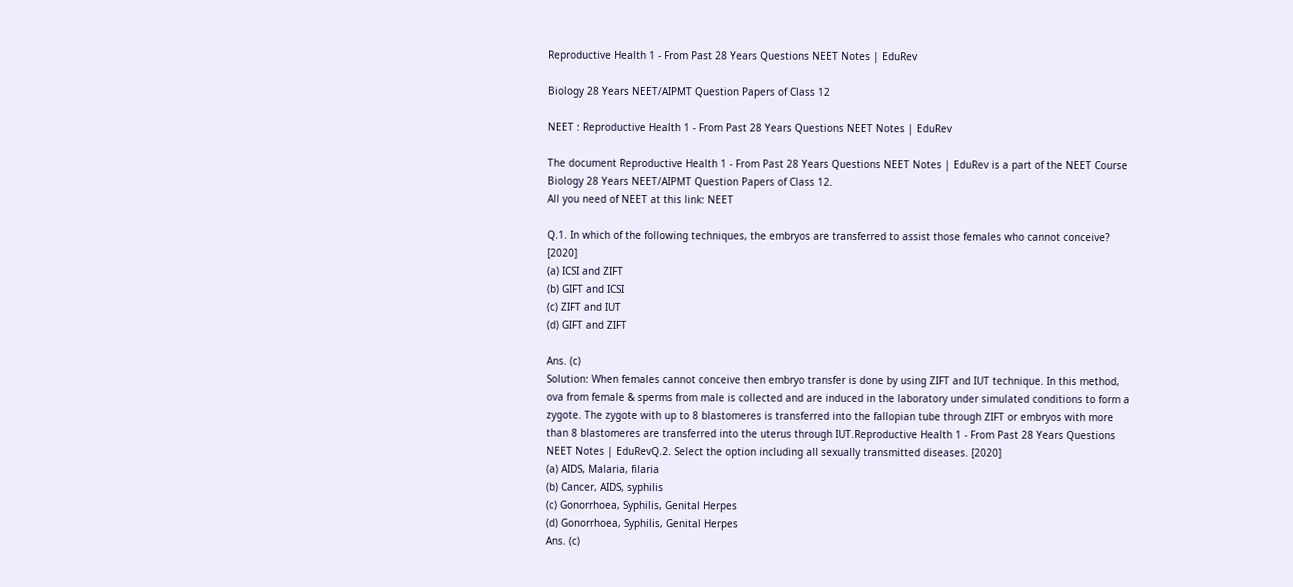Reproductive Health 1 - From Past 28 Years Questions NEET Notes | EduRev

Biology 28 Years NEET/AIPMT Question Papers of Class 12

NEET : Reproductive Health 1 - From Past 28 Years Questions NEET Notes | EduRev

The document Reproductive Health 1 - From Past 28 Years Questions NEET Notes | EduRev is a part of the NEET Course Biology 28 Years NEET/AIPMT Question Papers of Class 12.
All you need of NEET at this link: NEET

Q.1. In which of the following techniques, the embryos are transferred to assist those females who cannot conceive? [2020]
(a) ICSI and ZIFT
(b) GIFT and ICSI
(c) ZIFT and IUT
(d) GIFT and ZIFT

Ans. (c)
Solution: When females cannot conceive then embryo transfer is done by using ZIFT and IUT technique. In this method, ova from female & sperms from male is collected and are induced in the laboratory under simulated conditions to form a zygote. The zygote with up to 8 blastomeres is transferred into the fallopian tube through ZIFT or embryos with more than 8 blastomeres are transferred into the uterus through IUT.Reproductive Health 1 - From Past 28 Years Questions NEET Notes | EduRevQ.2. Select the option including all sexually transmitted diseases. [2020]
(a) AIDS, Malaria, filaria
(b) Cancer, AIDS, syphilis
(c) Gonorrhoea, Syphilis, Genital Herpes
(d) Gonorrhoea, Syphilis, Genital Herpes
Ans. (c)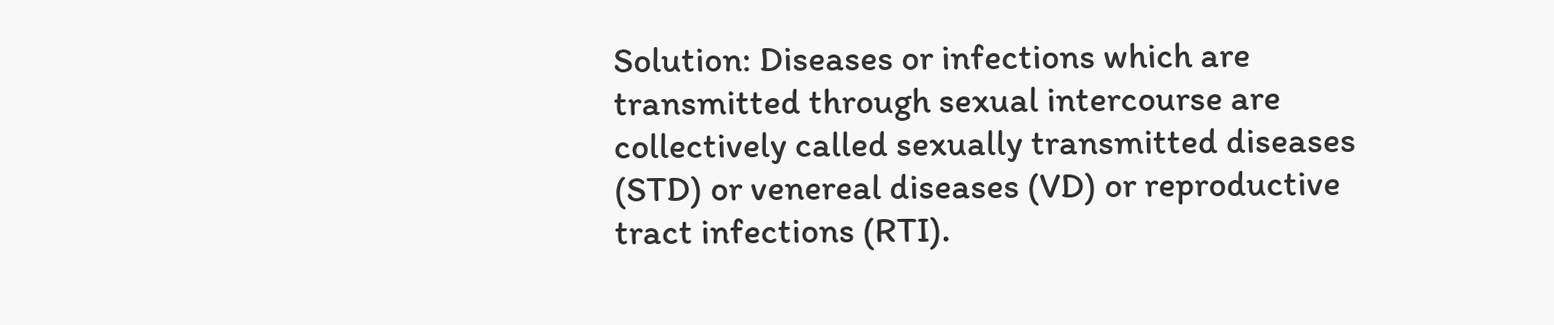Solution: Diseases or infections which are transmitted through sexual intercourse are collectively called sexually transmitted diseases (STD) or venereal diseases (VD) or reproductive tract infections (RTI).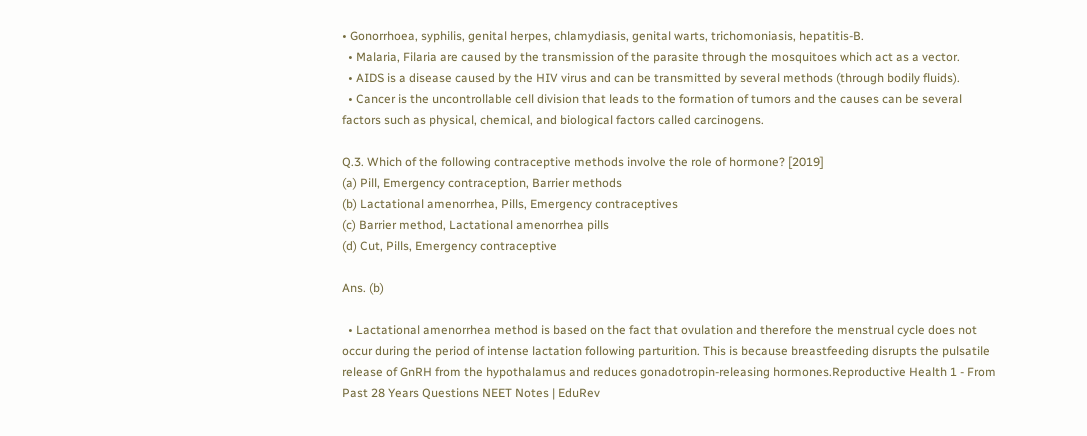• Gonorrhoea, syphilis, genital herpes, chlamydiasis, genital warts, trichomoniasis, hepatitis-B.
  • Malaria, Filaria are caused by the transmission of the parasite through the mosquitoes which act as a vector.
  • AIDS is a disease caused by the HIV virus and can be transmitted by several methods (through bodily fluids).
  • Cancer is the uncontrollable cell division that leads to the formation of tumors and the causes can be several factors such as physical, chemical, and biological factors called carcinogens.

Q.3. Which of the following contraceptive methods involve the role of hormone? [2019]
(a) Pill, Emergency contraception, Barrier methods
(b) Lactational amenorrhea, Pills, Emergency contraceptives
(c) Barrier method, Lactational amenorrhea pills
(d) Cut, Pills, Emergency contraceptive

Ans. (b)

  • Lactational amenorrhea method is based on the fact that ovulation and therefore the menstrual cycle does not occur during the period of intense lactation following parturition. This is because breastfeeding disrupts the pulsatile release of GnRH from the hypothalamus and reduces gonadotropin-releasing hormones.Reproductive Health 1 - From Past 28 Years Questions NEET Notes | EduRev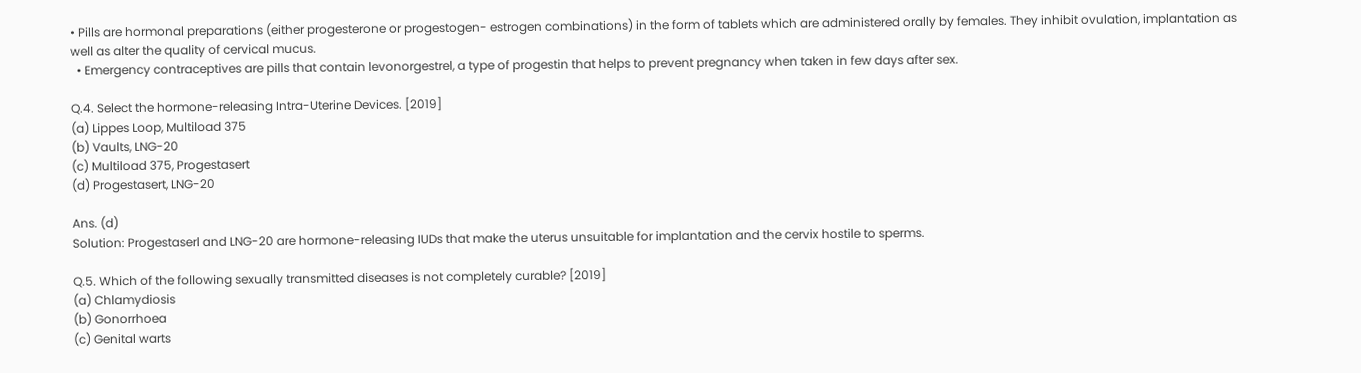• Pills are hormonal preparations (either progesterone or progestogen- estrogen combinations) in the form of tablets which are administered orally by females. They inhibit ovulation, implantation as well as alter the quality of cervical mucus.
  • Emergency contraceptives are pills that contain levonorgestrel, a type of progestin that helps to prevent pregnancy when taken in few days after sex.

Q.4. Select the hormone-releasing Intra-Uterine Devices. [2019]
(a) Lippes Loop, Multiload 375
(b) Vaults, LNG-20
(c) Multiload 375, Progestasert
(d) Progestasert, LNG-20

Ans. (d)
Solution: Progestaserl and LNG-20 are hormone-releasing IUDs that make the uterus unsuitable for implantation and the cervix hostile to sperms.

Q.5. Which of the following sexually transmitted diseases is not completely curable? [2019]
(a) Chlamydiosis
(b) Gonorrhoea
(c) Genital warts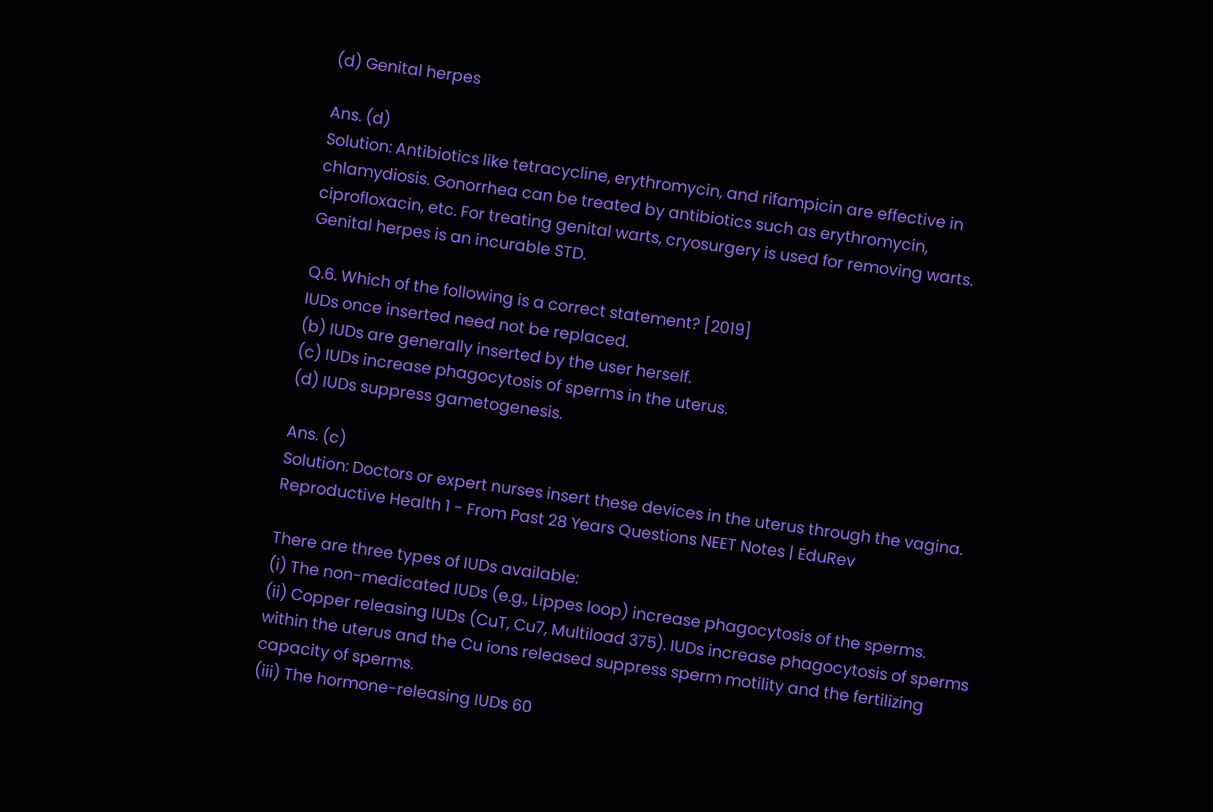(d) Genital herpes

Ans. (d)
Solution: Antibiotics like tetracycline, erythromycin, and rifampicin are effective in chlamydiosis. Gonorrhea can be treated by antibiotics such as erythromycin, ciprofloxacin, etc. For treating genital warts, cryosurgery is used for removing warts. Genital herpes is an incurable STD.

Q.6. Which of the following is a correct statement? [2019]
IUDs once inserted need not be replaced.
(b) IUDs are generally inserted by the user herself.
(c) IUDs increase phagocytosis of sperms in the uterus.
(d) IUDs suppress gametogenesis.

Ans. (c)
Solution: Doctors or expert nurses insert these devices in the uterus through the vagina.
Reproductive Health 1 - From Past 28 Years Questions NEET Notes | EduRev

There are three types of IUDs available:
(i) The non-medicated IUDs (e.g., Lippes loop) increase phagocytosis of the sperms.
(ii) Copper releasing IUDs (CuT, Cu7, Multiload 375). IUDs increase phagocytosis of sperms within the uterus and the Cu ions released suppress sperm motility and the fertilizing capacity of sperms.
(iii) The hormone-releasing IUDs 60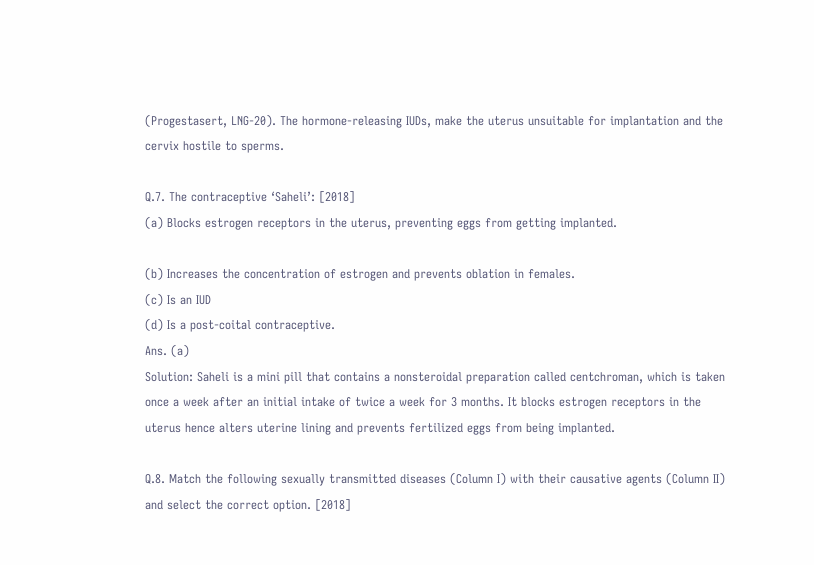(Progestasert, LNG-20). The hormone-releasing IUDs, make the uterus unsuitable for implantation and the cervix hostile to sperms.

Q.7. The contraceptive ‘Saheli’: [2018]
(a) Blocks estrogen receptors in the uterus, preventing eggs from getting implanted.

(b) Increases the concentration of estrogen and prevents oblation in females.
(c) Is an IUD
(d) Is a post-coital contraceptive.
Ans. (a)
Solution: Saheli is a mini pill that contains a nonsteroidal preparation called centchroman, which is taken once a week after an initial intake of twice a week for 3 months. It blocks estrogen receptors in the uterus hence alters uterine lining and prevents fertilized eggs from being implanted.

Q.8. Match the following sexually transmitted diseases (Column I) with their causative agents (Column II) and select the correct option. [2018]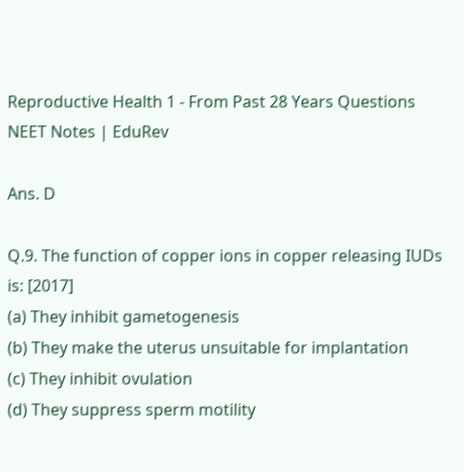Reproductive Health 1 - From Past 28 Years Questions NEET Notes | EduRev

Ans. D

Q.9. The function of copper ions in copper releasing IUDs is: [2017]
(a) They inhibit gametogenesis
(b) They make the uterus unsuitable for implantation
(c) They inhibit ovulation
(d) They suppress sperm motility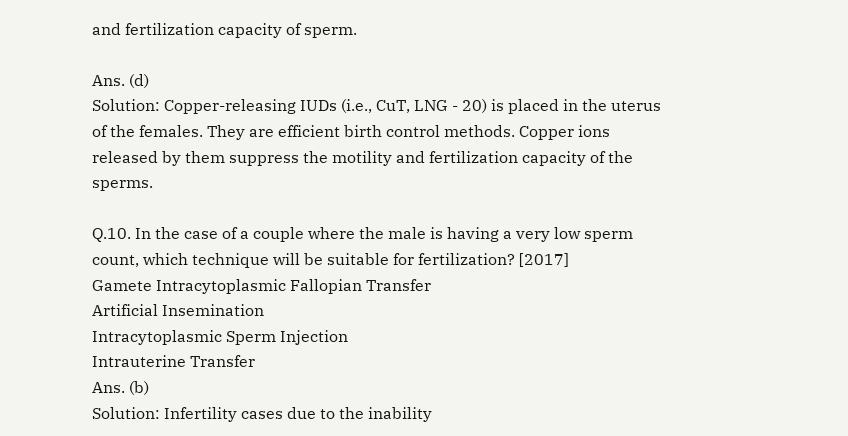and fertilization capacity of sperm.

Ans. (d)
Solution: Copper-releasing IUDs (i.e., CuT, LNG - 20) is placed in the uterus of the females. They are efficient birth control methods. Copper ions released by them suppress the motility and fertilization capacity of the sperms.

Q.10. In the case of a couple where the male is having a very low sperm count, which technique will be suitable for fertilization? [2017]
Gamete Intracytoplasmic Fallopian Transfer
Artificial Insemination
Intracytoplasmic Sperm Injection
Intrauterine Transfer
Ans. (b)
Solution: Infertility cases due to the inability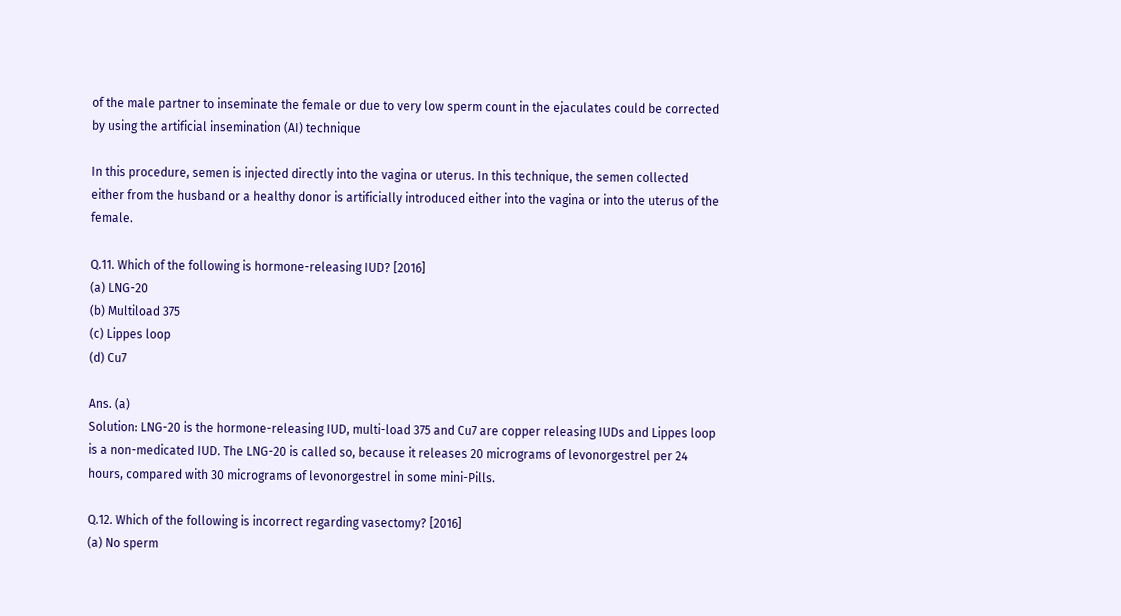of the male partner to inseminate the female or due to very low sperm count in the ejaculates could be corrected by using the artificial insemination (AI) technique

In this procedure, semen is injected directly into the vagina or uterus. In this technique, the semen collected either from the husband or a healthy donor is artificially introduced either into the vagina or into the uterus of the female.

Q.11. Which of the following is hormone-releasing IUD? [2016]
(a) LNG-20
(b) Multiload 375
(c) Lippes loop
(d) Cu7

Ans. (a)
Solution: LNG-20 is the hormone-releasing IUD, multi-load 375 and Cu7 are copper releasing IUDs and Lippes loop is a non-medicated IUD. The LNG-20 is called so, because it releases 20 micrograms of levonorgestrel per 24 hours, compared with 30 micrograms of levonorgestrel in some mini-Pills.

Q.12. Which of the following is incorrect regarding vasectomy? [2016]
(a) No sperm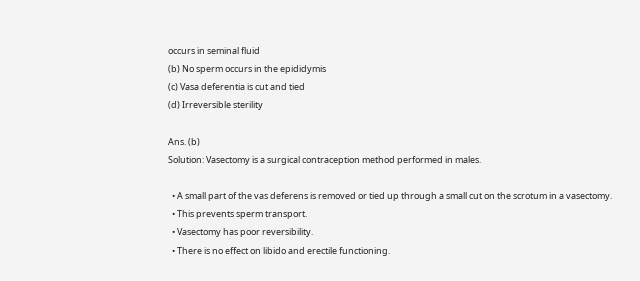occurs in seminal fluid
(b) No sperm occurs in the epididymis
(c) Vasa deferentia is cut and tied
(d) Irreversible sterility

Ans. (b)
Solution: Vasectomy is a surgical contraception method performed in males.

  • A small part of the vas deferens is removed or tied up through a small cut on the scrotum in a vasectomy.
  • This prevents sperm transport.
  • Vasectomy has poor reversibility.
  • There is no effect on libido and erectile functioning.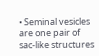• Seminal vesicles are one pair of sac-like structures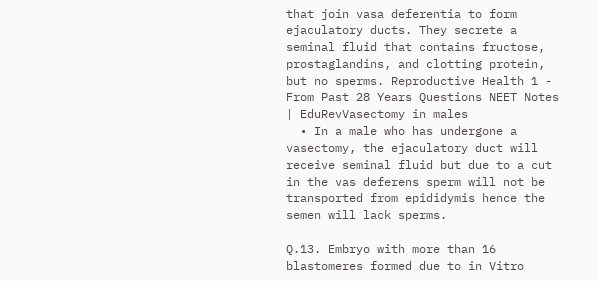that join vasa deferentia to form ejaculatory ducts. They secrete a seminal fluid that contains fructose, prostaglandins, and clotting protein, but no sperms. Reproductive Health 1 - From Past 28 Years Questions NEET Notes | EduRevVasectomy in males
  • In a male who has undergone a vasectomy, the ejaculatory duct will receive seminal fluid but due to a cut in the vas deferens sperm will not be transported from epididymis hence the semen will lack sperms.

Q.13. Embryo with more than 16 blastomeres formed due to in Vitro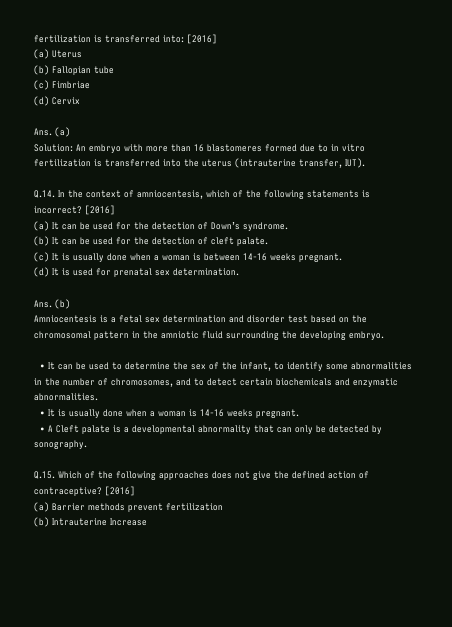fertilization is transferred into: [2016]
(a) Uterus
(b) Fallopian tube
(c) Fimbriae
(d) Cervix

Ans. (a)
Solution: An embryo with more than 16 blastomeres formed due to in vitro fertilization is transferred into the uterus (intrauterine transfer, IUT).

Q.14. In the context of amniocentesis, which of the following statements is incorrect? [2016]
(a) It can be used for the detection of Down’s syndrome.
(b) It can be used for the detection of cleft palate.
(c) It is usually done when a woman is between 14-16 weeks pregnant.
(d) It is used for prenatal sex determination.

Ans. (b)
Amniocentesis is a fetal sex determination and disorder test based on the chromosomal pattern in the amniotic fluid surrounding the developing embryo.

  • It can be used to determine the sex of the infant, to identify some abnormalities in the number of chromosomes, and to detect certain biochemicals and enzymatic abnormalities.
  • It is usually done when a woman is 14-16 weeks pregnant.
  • A Cleft palate is a developmental abnormality that can only be detected by sonography.

Q.15. Which of the following approaches does not give the defined action of contraceptive? [2016]
(a) Barrier methods prevent fertilization
(b) Intrauterine Increase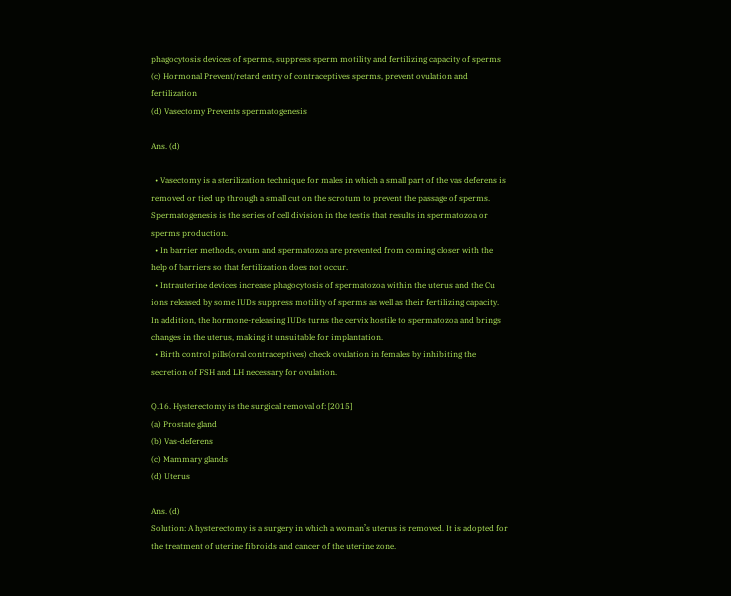phagocytosis devices of sperms, suppress sperm motility and fertilizing capacity of sperms
(c) Hormonal Prevent/retard entry of contraceptives sperms, prevent ovulation and fertilization
(d) Vasectomy Prevents spermatogenesis

Ans. (d)

  • Vasectomy is a sterilization technique for males in which a small part of the vas deferens is removed or tied up through a small cut on the scrotum to prevent the passage of sperms. Spermatogenesis is the series of cell division in the testis that results in spermatozoa or sperms production.
  • In barrier methods, ovum and spermatozoa are prevented from coming closer with the help of barriers so that fertilization does not occur.
  • Intrauterine devices increase phagocytosis of spermatozoa within the uterus and the Cu ions released by some IUDs suppress motility of sperms as well as their fertilizing capacity. In addition, the hormone-releasing IUDs turns the cervix hostile to spermatozoa and brings changes in the uterus, making it unsuitable for implantation.
  • Birth control pills(oral contraceptives) check ovulation in females by inhibiting the secretion of FSH and LH necessary for ovulation.

Q.16. Hysterectomy is the surgical removal of: [2015]
(a) Prostate gland
(b) Vas-deferens
(c) Mammary glands
(d) Uterus

Ans. (d)
Solution: A hysterectomy is a surgery in which a woman’s uterus is removed. It is adopted for the treatment of uterine fibroids and cancer of the uterine zone.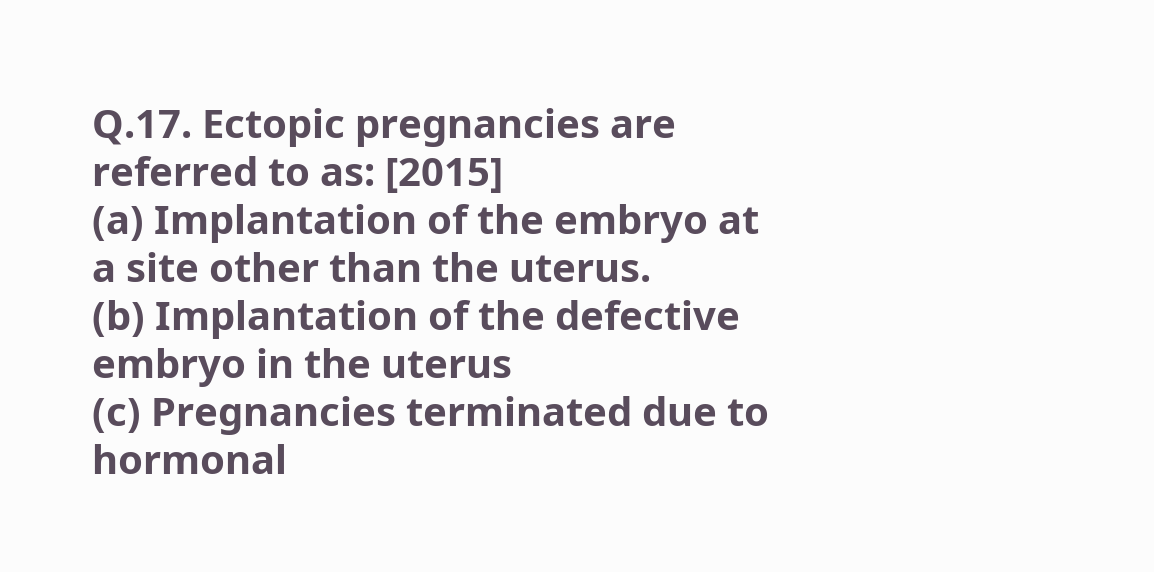Q.17. Ectopic pregnancies are referred to as: [2015]
(a) Implantation of the embryo at a site other than the uterus.
(b) Implantation of the defective embryo in the uterus
(c) Pregnancies terminated due to hormonal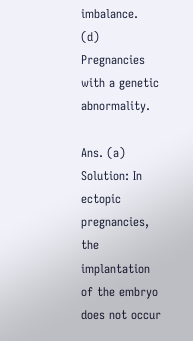imbalance.
(d) Pregnancies with a genetic abnormality.

Ans. (a)
Solution: In ectopic pregnancies, the implantation of the embryo does not occur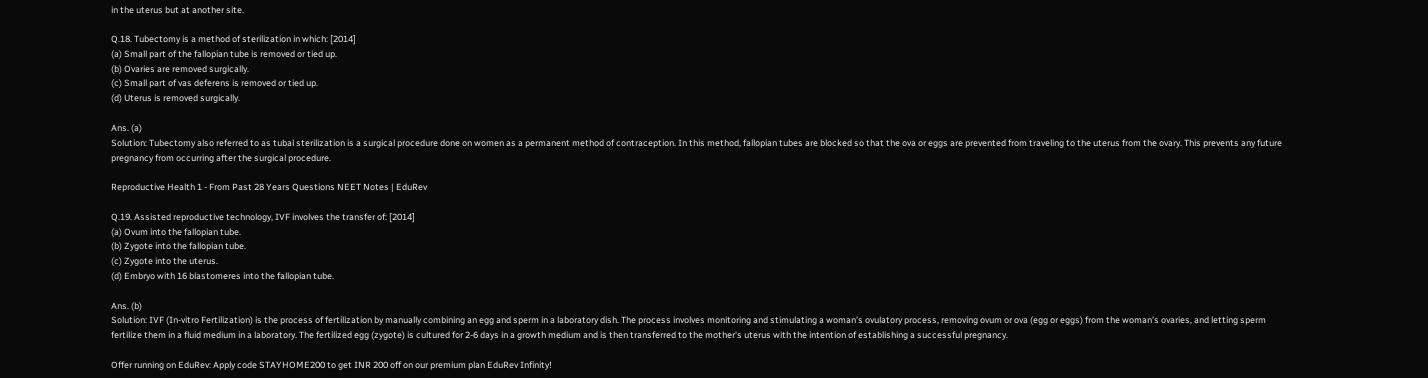in the uterus but at another site.

Q.18. Tubectomy is a method of sterilization in which: [2014]
(a) Small part of the fallopian tube is removed or tied up.
(b) Ovaries are removed surgically.
(c) Small part of vas deferens is removed or tied up.
(d) Uterus is removed surgically.

Ans. (a)
Solution: Tubectomy also referred to as tubal sterilization is a surgical procedure done on women as a permanent method of contraception. In this method, fallopian tubes are blocked so that the ova or eggs are prevented from traveling to the uterus from the ovary. This prevents any future pregnancy from occurring after the surgical procedure.

Reproductive Health 1 - From Past 28 Years Questions NEET Notes | EduRev

Q.19. Assisted reproductive technology, IVF involves the transfer of: [2014]
(a) Ovum into the fallopian tube.
(b) Zygote into the fallopian tube.
(c) Zygote into the uterus.
(d) Embryo with 16 blastomeres into the fallopian tube.

Ans. (b)
Solution: IVF (In-vitro Fertilization) is the process of fertilization by manually combining an egg and sperm in a laboratory dish. The process involves monitoring and stimulating a woman's ovulatory process, removing ovum or ova (egg or eggs) from the woman's ovaries, and letting sperm fertilize them in a fluid medium in a laboratory. The fertilized egg (zygote) is cultured for 2-6 days in a growth medium and is then transferred to the mother's uterus with the intention of establishing a successful pregnancy.

Offer running on EduRev: Apply code STAYHOME200 to get INR 200 off on our premium plan EduRev Infinity!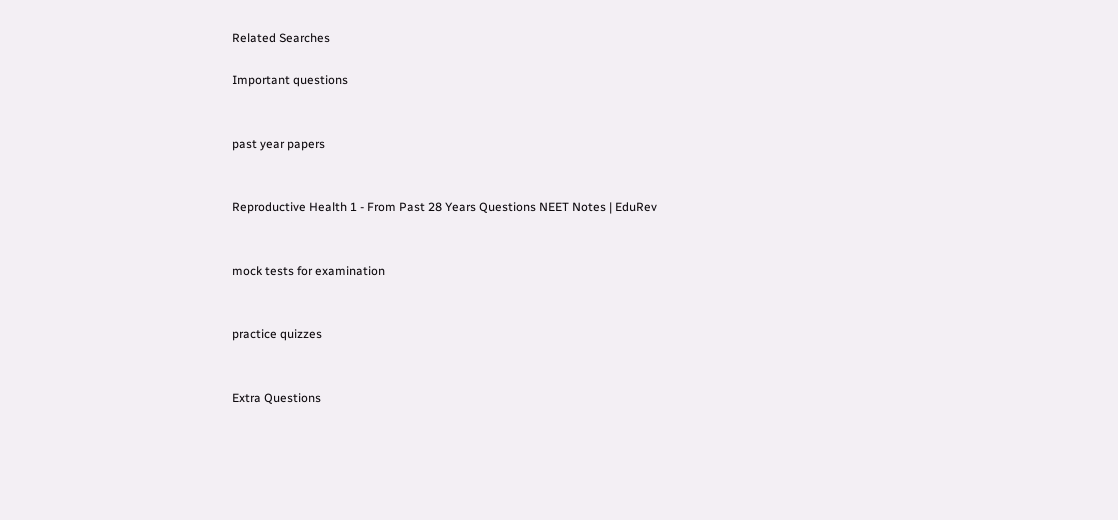Related Searches

Important questions


past year papers


Reproductive Health 1 - From Past 28 Years Questions NEET Notes | EduRev


mock tests for examination


practice quizzes


Extra Questions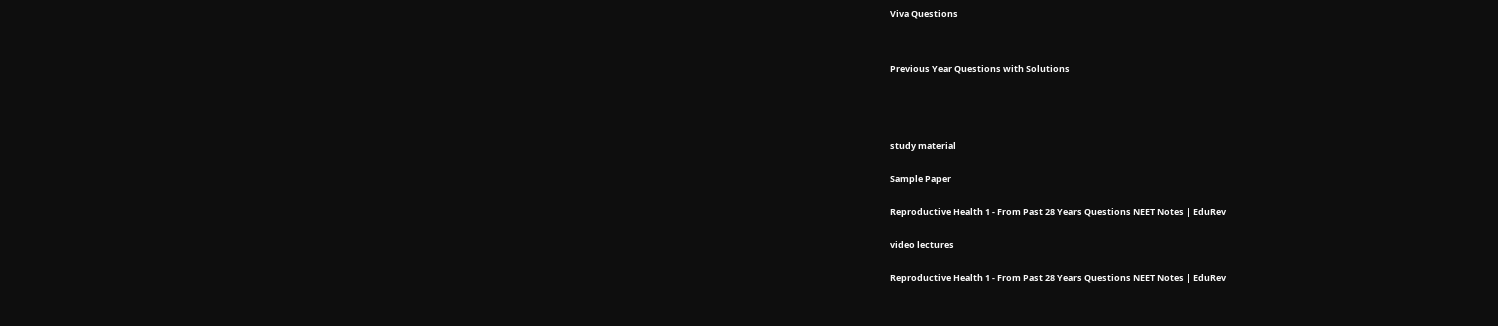Viva Questions




Previous Year Questions with Solutions






study material


Sample Paper


Reproductive Health 1 - From Past 28 Years Questions NEET Notes | EduRev


video lectures


Reproductive Health 1 - From Past 28 Years Questions NEET Notes | EduRev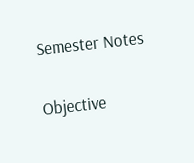Semester Notes


Objective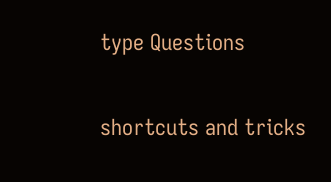type Questions


shortcuts and tricks